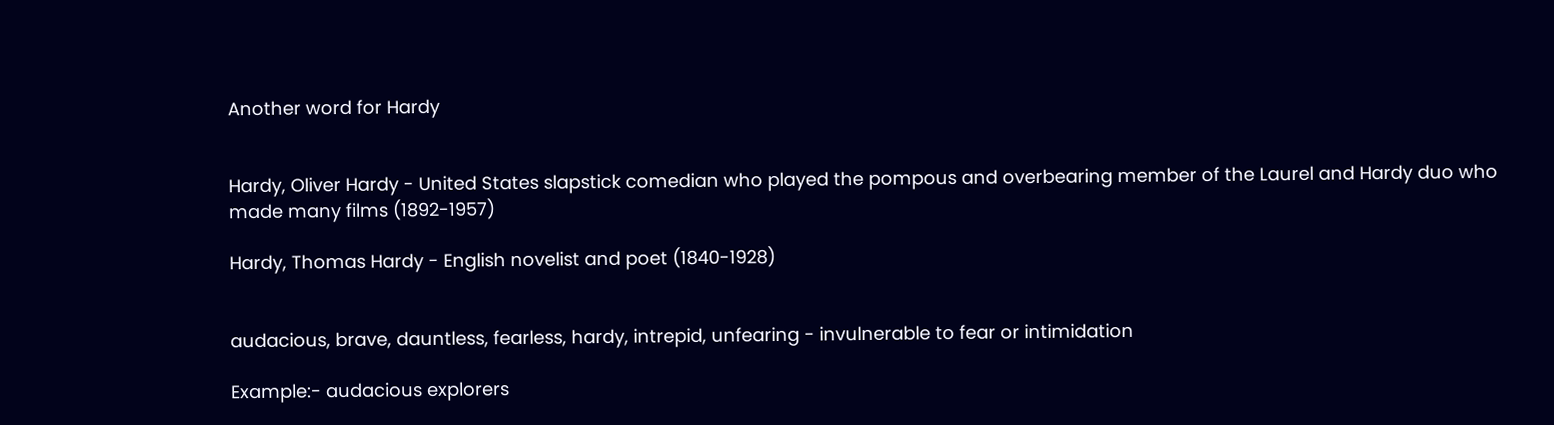Another word for Hardy


Hardy, Oliver Hardy - United States slapstick comedian who played the pompous and overbearing member of the Laurel and Hardy duo who made many films (1892-1957)

Hardy, Thomas Hardy - English novelist and poet (1840-1928)


audacious, brave, dauntless, fearless, hardy, intrepid, unfearing - invulnerable to fear or intimidation

Example:- audacious explorers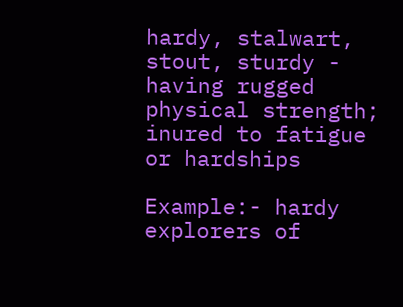hardy, stalwart, stout, sturdy - having rugged physical strength; inured to fatigue or hardships

Example:- hardy explorers of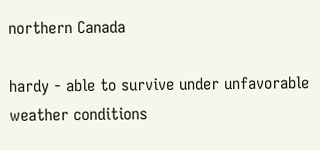northern Canada

hardy - able to survive under unfavorable weather conditions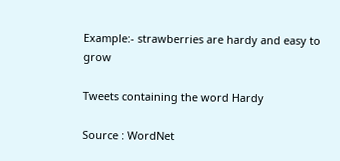Example:- strawberries are hardy and easy to grow

Tweets containing the word Hardy

Source : WordNet